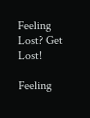Feeling Lost? Get Lost!

Feeling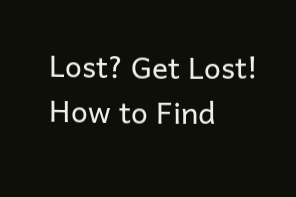Lost? Get Lost! How to Find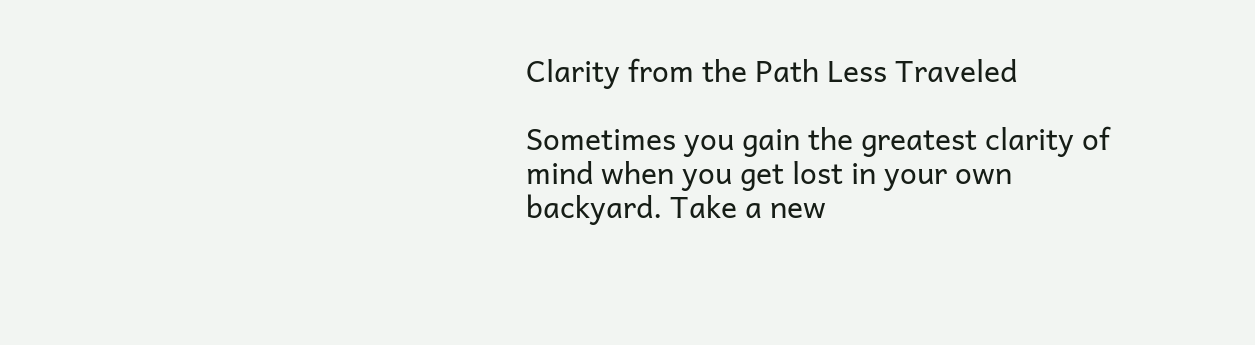Clarity from the Path Less Traveled

Sometimes you gain the greatest clarity of mind when you get lost in your own backyard. Take a new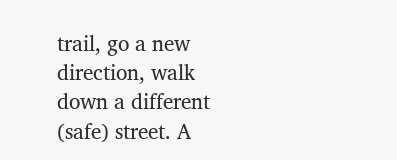trail, go a new direction, walk down a different (safe) street. A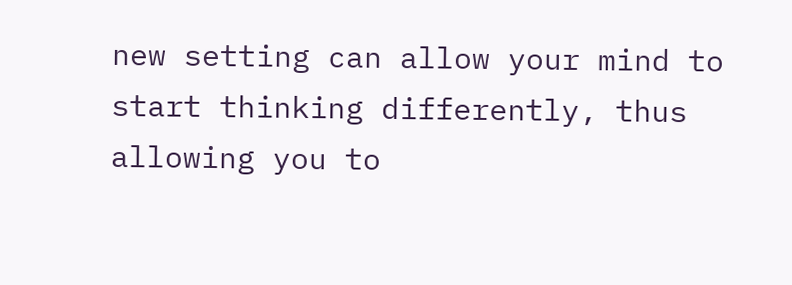new setting can allow your mind to start thinking differently, thus allowing you to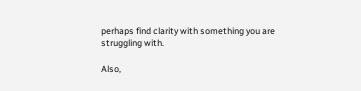perhaps find clarity with something you are struggling with.

Also,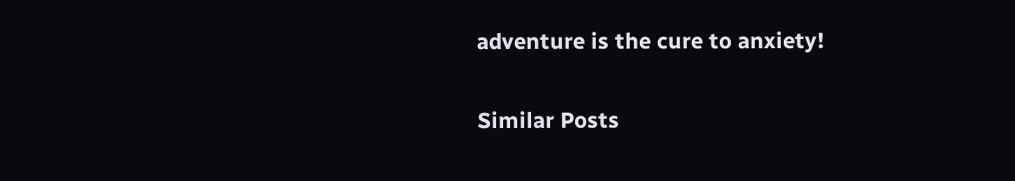adventure is the cure to anxiety!

Similar Posts